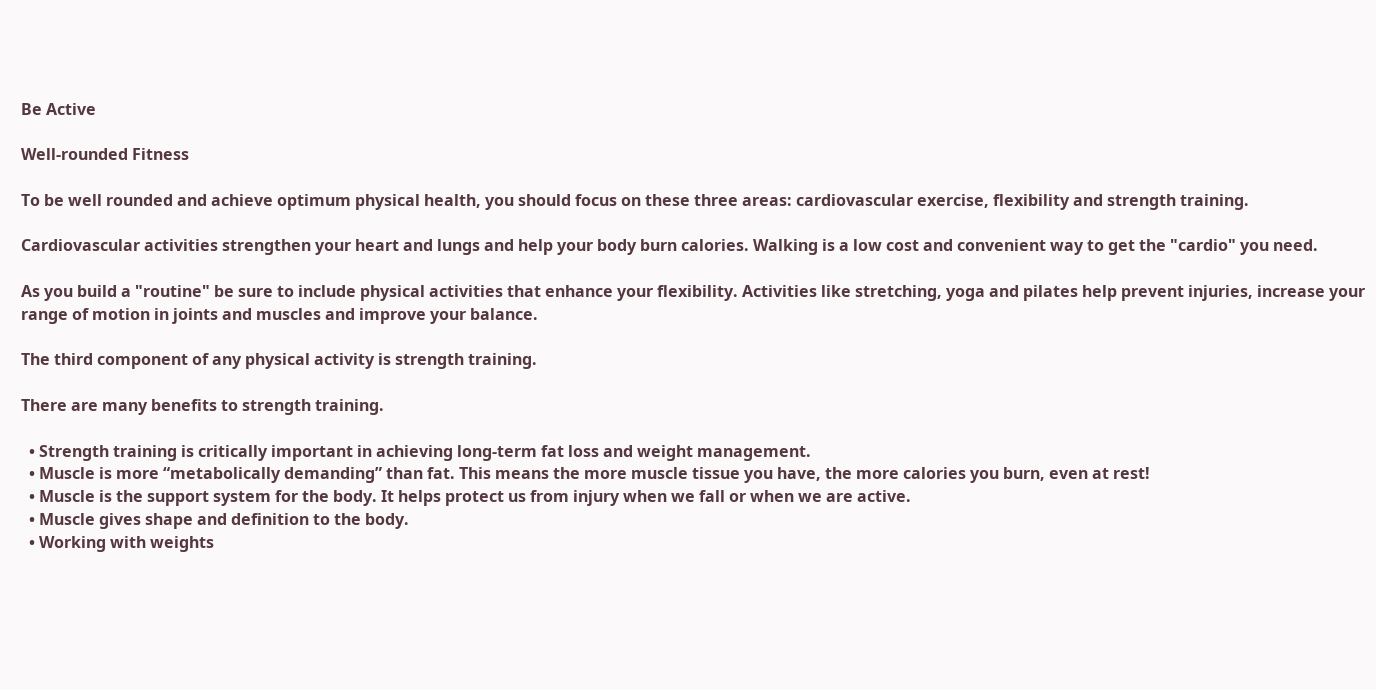Be Active

Well-rounded Fitness

To be well rounded and achieve optimum physical health, you should focus on these three areas: cardiovascular exercise, flexibility and strength training.

Cardiovascular activities strengthen your heart and lungs and help your body burn calories. Walking is a low cost and convenient way to get the "cardio" you need.

As you build a "routine" be sure to include physical activities that enhance your flexibility. Activities like stretching, yoga and pilates help prevent injuries, increase your range of motion in joints and muscles and improve your balance.

The third component of any physical activity is strength training.

There are many benefits to strength training.

  • Strength training is critically important in achieving long-term fat loss and weight management.
  • Muscle is more “metabolically demanding” than fat. This means the more muscle tissue you have, the more calories you burn, even at rest!
  • Muscle is the support system for the body. It helps protect us from injury when we fall or when we are active.
  • Muscle gives shape and definition to the body.
  • Working with weights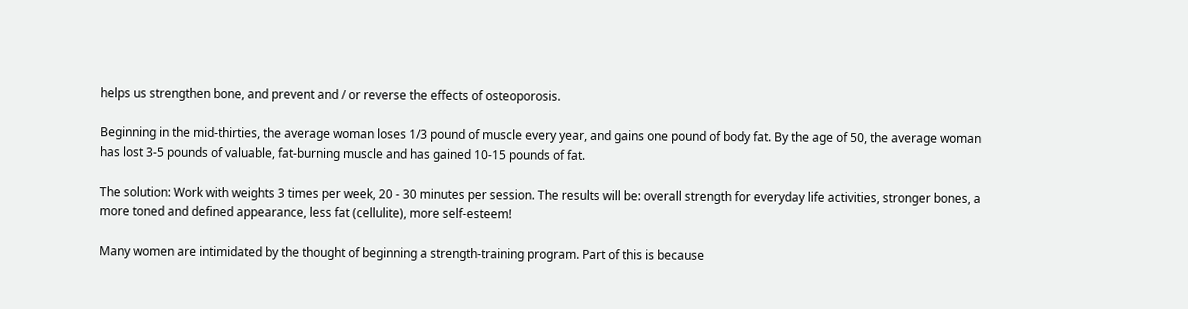helps us strengthen bone, and prevent and / or reverse the effects of osteoporosis.

Beginning in the mid-thirties, the average woman loses 1/3 pound of muscle every year, and gains one pound of body fat. By the age of 50, the average woman has lost 3-5 pounds of valuable, fat-burning muscle and has gained 10-15 pounds of fat.

The solution: Work with weights 3 times per week, 20 - 30 minutes per session. The results will be: overall strength for everyday life activities, stronger bones, a more toned and defined appearance, less fat (cellulite), more self-esteem!

Many women are intimidated by the thought of beginning a strength-training program. Part of this is because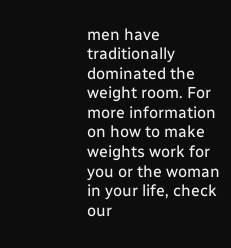men have traditionally dominated the weight room. For more information on how to make weights work for you or the woman in your life, check our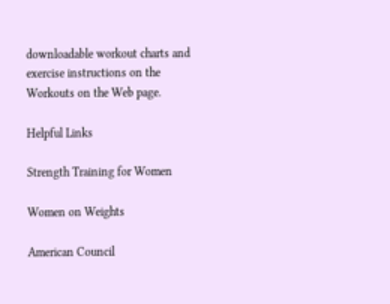downloadable workout charts and exercise instructions on the Workouts on the Web page.

Helpful Links

Strength Training for Women

Women on Weights

American Council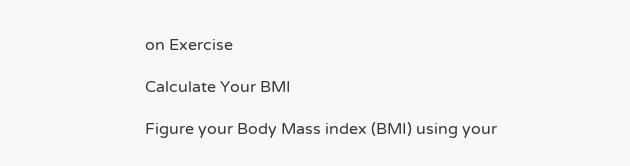on Exercise

Calculate Your BMI

Figure your Body Mass index (BMI) using your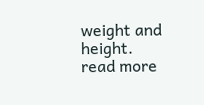weight and height.
read more